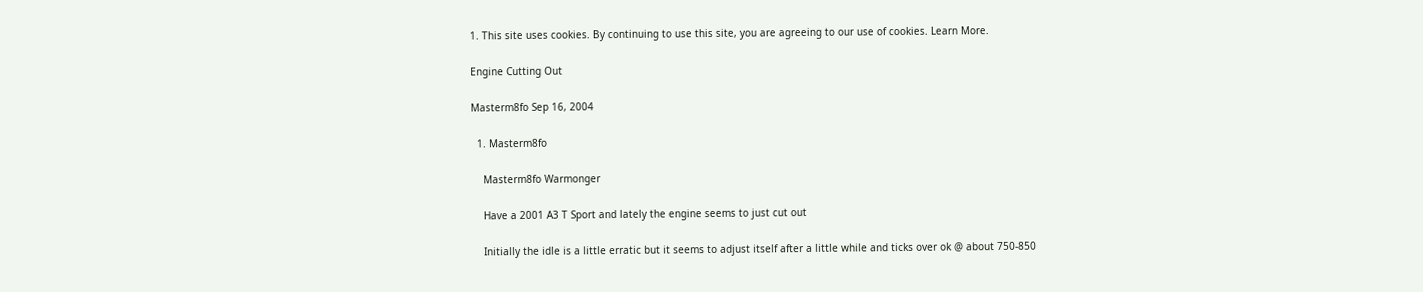1. This site uses cookies. By continuing to use this site, you are agreeing to our use of cookies. Learn More.

Engine Cutting Out

Masterm8fo Sep 16, 2004

  1. Masterm8fo

    Masterm8fo Warmonger

    Have a 2001 A3 T Sport and lately the engine seems to just cut out

    Initially the idle is a little erratic but it seems to adjust itself after a little while and ticks over ok @ about 750-850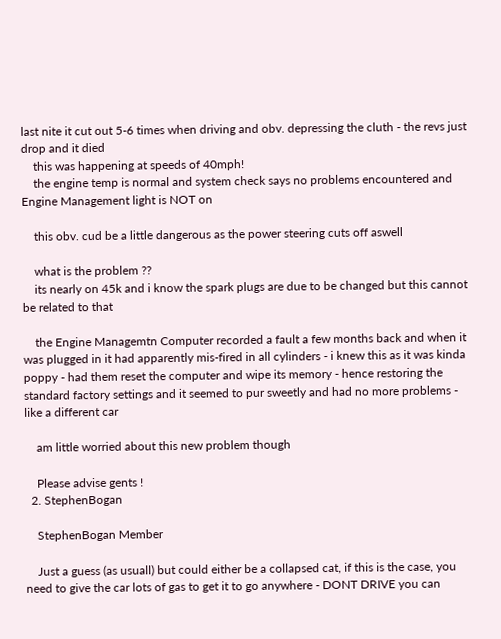last nite it cut out 5-6 times when driving and obv. depressing the cluth - the revs just drop and it died
    this was happening at speeds of 40mph!
    the engine temp is normal and system check says no problems encountered and Engine Management light is NOT on

    this obv. cud be a little dangerous as the power steering cuts off aswell

    what is the problem ??
    its nearly on 45k and i know the spark plugs are due to be changed but this cannot be related to that

    the Engine Managemtn Computer recorded a fault a few months back and when it was plugged in it had apparently mis-fired in all cylinders - i knew this as it was kinda poppy - had them reset the computer and wipe its memory - hence restoring the standard factory settings and it seemed to pur sweetly and had no more problems - like a different car

    am little worried about this new problem though

    Please advise gents !
  2. StephenBogan

    StephenBogan Member

    Just a guess (as usuall) but could either be a collapsed cat, if this is the case, you need to give the car lots of gas to get it to go anywhere - DONT DRIVE you can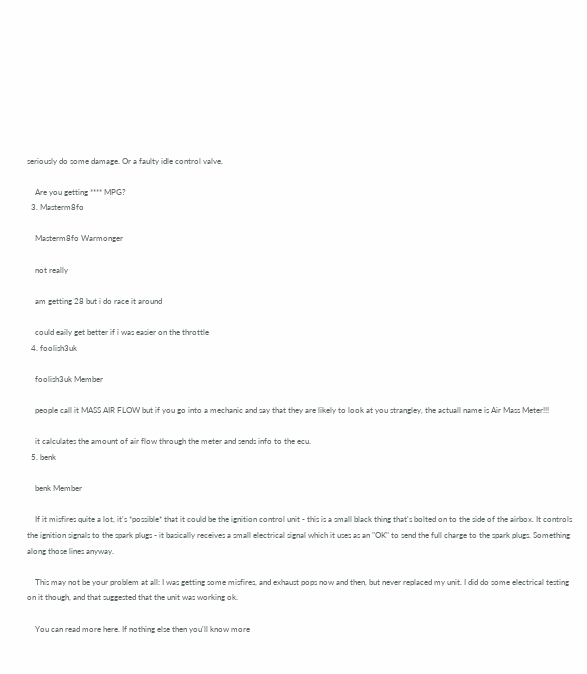seriously do some damage. Or a faulty idle control valve.

    Are you getting **** MPG?
  3. Masterm8fo

    Masterm8fo Warmonger

    not really

    am getting 28 but i do race it around

    could eaily get better if i was easier on the throttle
  4. foolish3uk

    foolish3uk Member

    people call it MASS AIR FLOW but if you go into a mechanic and say that they are likely to look at you strangley, the actuall name is Air Mass Meter!!!

    it calculates the amount of air flow through the meter and sends info to the ecu.
  5. benk

    benk Member

    If it misfires quite a lot, it's *possible* that it could be the ignition control unit - this is a small black thing that's bolted on to the side of the airbox. It controls the ignition signals to the spark plugs - it basically receives a small electrical signal which it uses as an "OK" to send the full charge to the spark plugs. Something along those lines anyway.

    This may not be your problem at all: I was getting some misfires, and exhaust pops now and then, but never replaced my unit. I did do some electrical testing on it though, and that suggested that the unit was working ok.

    You can read more here. If nothing else then you'll know more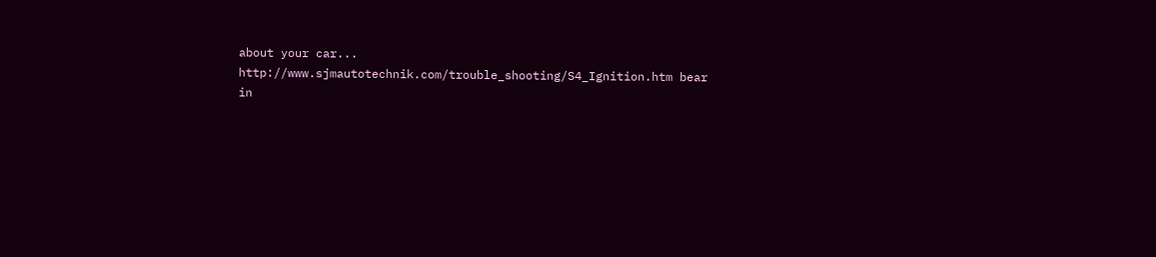about your car... http://www.sjmautotechnik.com/trouble_shooting/S4_Ignition.htm bear in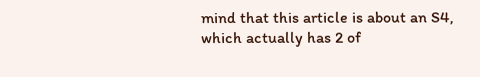mind that this article is about an S4, which actually has 2 of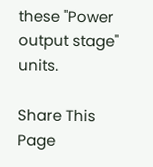these "Power output stage" units.

Share This Page